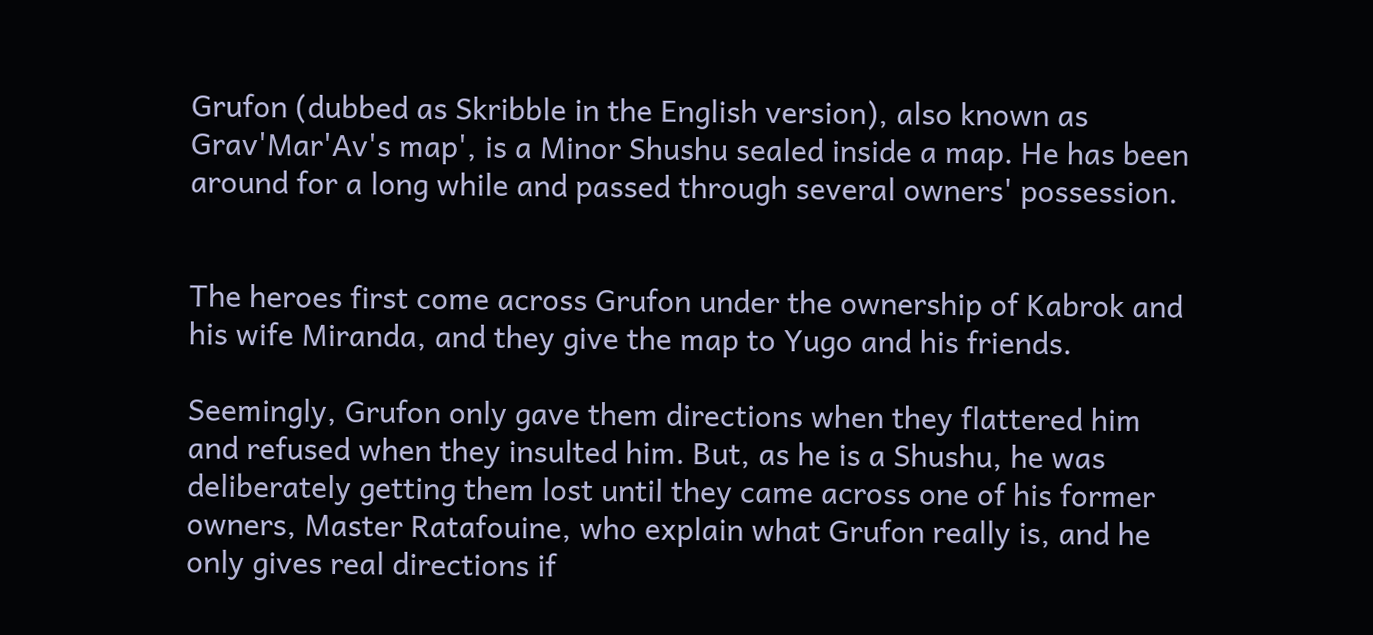Grufon (dubbed as Skribble in the English version), also known as Grav'Mar'Av's map', is a Minor Shushu sealed inside a map. He has been around for a long while and passed through several owners' possession.


The heroes first come across Grufon under the ownership of Kabrok and his wife Miranda, and they give the map to Yugo and his friends.

Seemingly, Grufon only gave them directions when they flattered him and refused when they insulted him. But, as he is a Shushu, he was deliberately getting them lost until they came across one of his former owners, Master Ratafouine, who explain what Grufon really is, and he only gives real directions if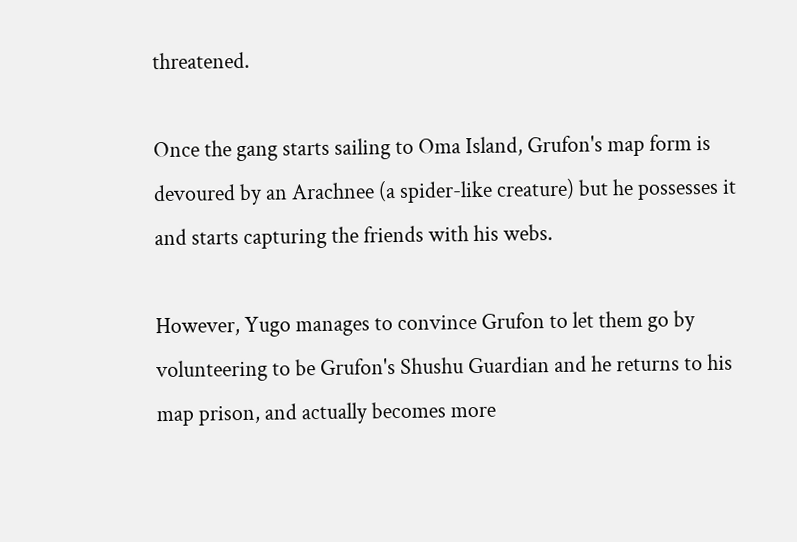threatened.

Once the gang starts sailing to Oma Island, Grufon's map form is devoured by an Arachnee (a spider-like creature) but he possesses it and starts capturing the friends with his webs.

However, Yugo manages to convince Grufon to let them go by volunteering to be Grufon's Shushu Guardian and he returns to his map prison, and actually becomes more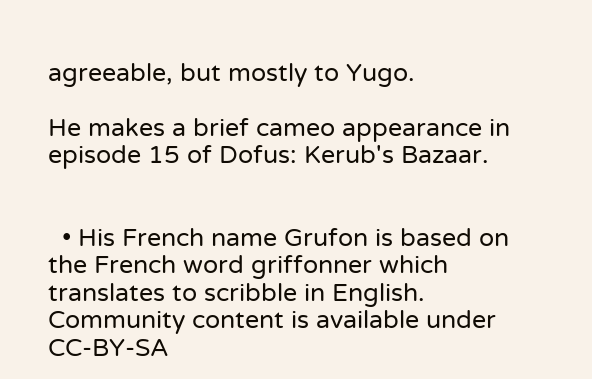agreeable, but mostly to Yugo.

He makes a brief cameo appearance in episode 15 of Dofus: Kerub's Bazaar.


  • His French name Grufon is based on the French word griffonner which translates to scribble in English.
Community content is available under CC-BY-SA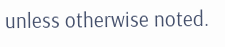unless otherwise noted.